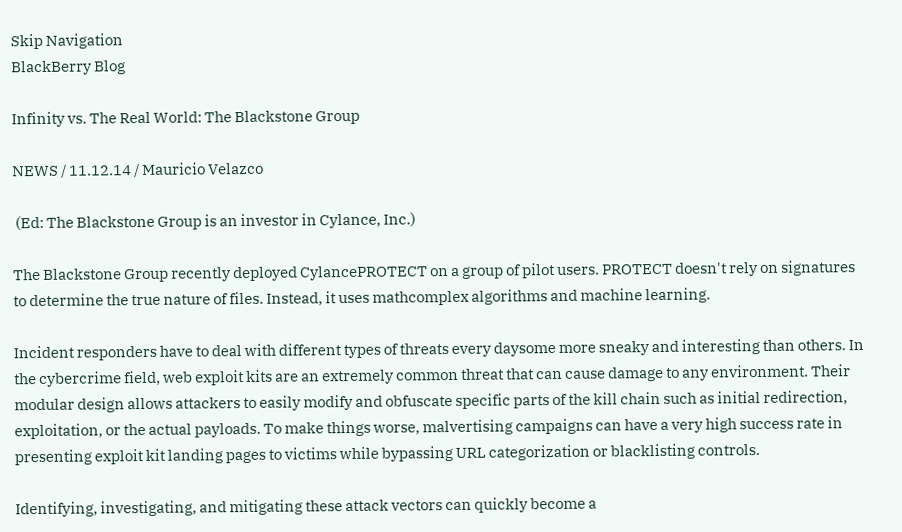Skip Navigation
BlackBerry Blog

Infinity vs. The Real World: The Blackstone Group

NEWS / 11.12.14 / Mauricio Velazco

 (Ed: The Blackstone Group is an investor in Cylance, Inc.)

The Blackstone Group recently deployed CylancePROTECT on a group of pilot users. PROTECT doesn't rely on signatures to determine the true nature of files. Instead, it uses mathcomplex algorithms and machine learning.

Incident responders have to deal with different types of threats every daysome more sneaky and interesting than others. In the cybercrime field, web exploit kits are an extremely common threat that can cause damage to any environment. Their modular design allows attackers to easily modify and obfuscate specific parts of the kill chain such as initial redirection, exploitation, or the actual payloads. To make things worse, malvertising campaigns can have a very high success rate in presenting exploit kit landing pages to victims while bypassing URL categorization or blacklisting controls.

Identifying, investigating, and mitigating these attack vectors can quickly become a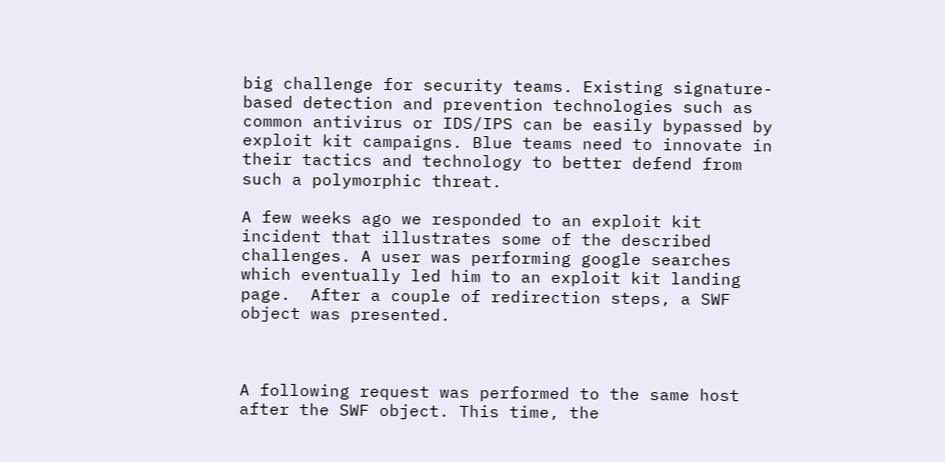big challenge for security teams. Existing signature-based detection and prevention technologies such as common antivirus or IDS/IPS can be easily bypassed by exploit kit campaigns. Blue teams need to innovate in their tactics and technology to better defend from such a polymorphic threat.

A few weeks ago we responded to an exploit kit incident that illustrates some of the described challenges. A user was performing google searches which eventually led him to an exploit kit landing page.  After a couple of redirection steps, a SWF object was presented.



A following request was performed to the same host after the SWF object. This time, the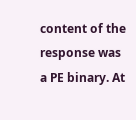content of the response was a PE binary. At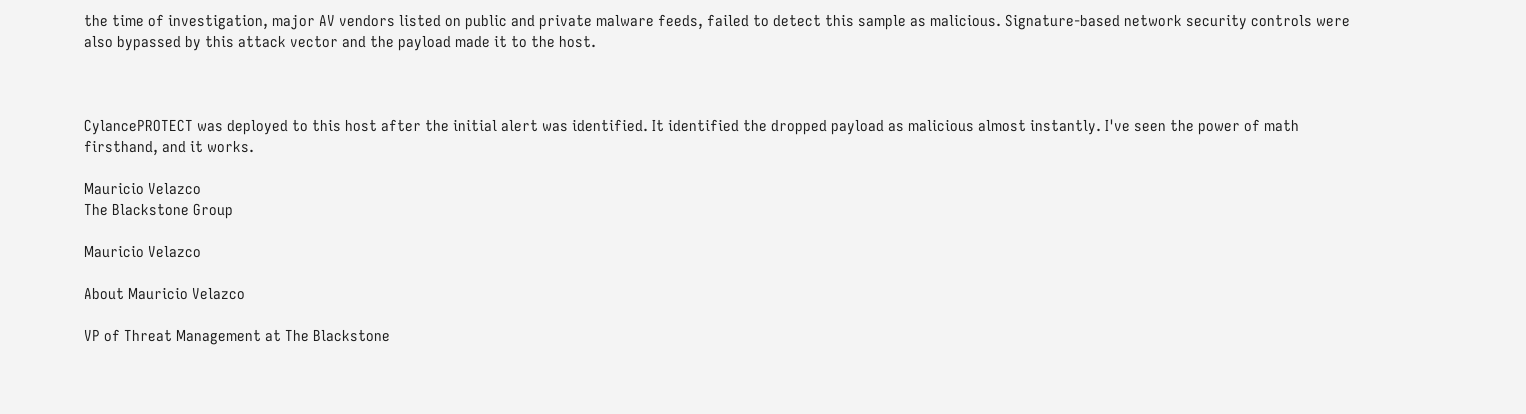the time of investigation, major AV vendors listed on public and private malware feeds, failed to detect this sample as malicious. Signature-based network security controls were also bypassed by this attack vector and the payload made it to the host.



CylancePROTECT was deployed to this host after the initial alert was identified. It identified the dropped payload as malicious almost instantly. I've seen the power of math firsthand, and it works.

Mauricio Velazco
The Blackstone Group

Mauricio Velazco

About Mauricio Velazco

VP of Threat Management at The Blackstone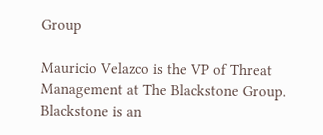Group

Mauricio Velazco is the VP of Threat Management at The Blackstone Group. Blackstone is an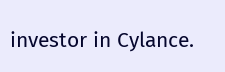investor in Cylance.